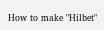How to make "Hilbet"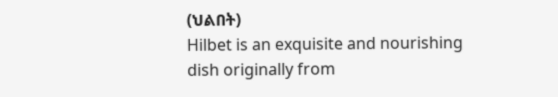(ህልበት)
Hilbet is an exquisite and nourishing dish originally from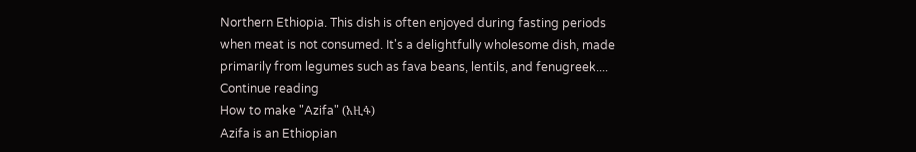Northern Ethiopia. This dish is often enjoyed during fasting periods when meat is not consumed. It's a delightfully wholesome dish, made primarily from legumes such as fava beans, lentils, and fenugreek....
Continue reading
How to make "Azifa" (አዚፋ)
Azifa is an Ethiopian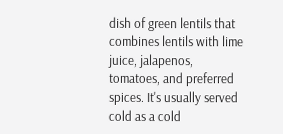dish of green lentils that combines lentils with lime juice, jalapenos, tomatoes, and preferred spices. It's usually served cold as a cold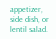appetizer, side dish, or lentil salad.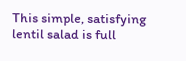This simple, satisfying lentil salad is full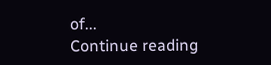of...
Continue reading